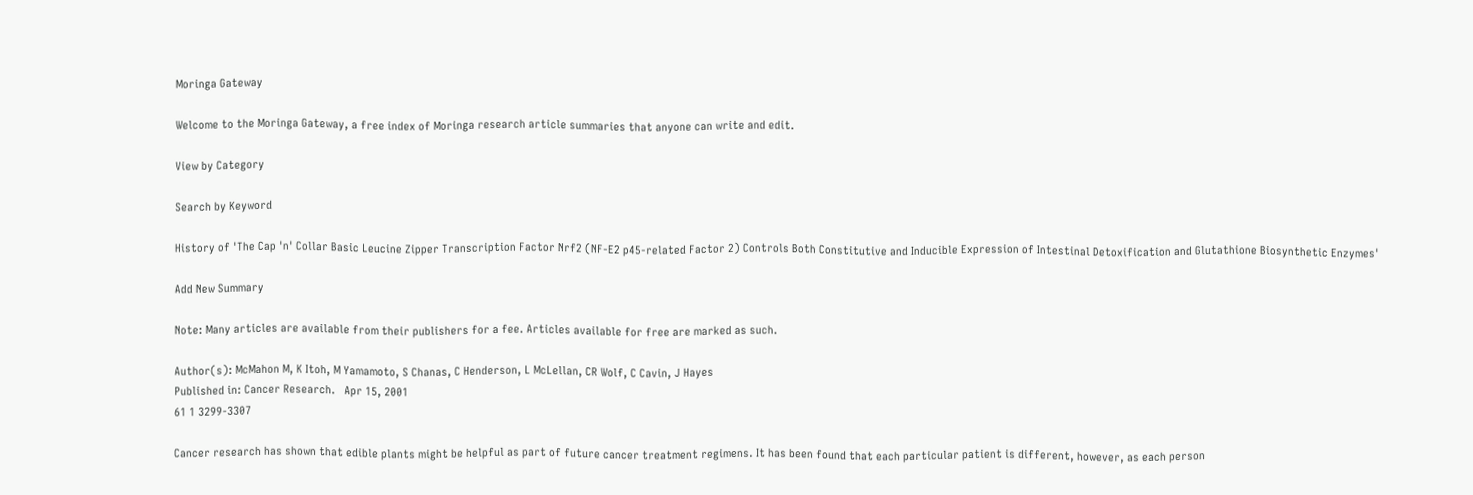Moringa Gateway

Welcome to the Moringa Gateway, a free index of Moringa research article summaries that anyone can write and edit.

View by Category

Search by Keyword

History of 'The Cap 'n' Collar Basic Leucine Zipper Transcription Factor Nrf2 (NF-E2 p45-related Factor 2) Controls Both Constitutive and Inducible Expression of Intestinal Detoxification and Glutathione Biosynthetic Enzymes'

Add New Summary

Note: Many articles are available from their publishers for a fee. Articles available for free are marked as such.

Author(s): McMahon M, K Itoh, M Yamamoto, S Chanas, C Henderson, L McLellan, CR Wolf, C Cavin, J Hayes
Published in: Cancer Research.   Apr 15, 2001
61 1 3299-3307

Cancer research has shown that edible plants might be helpful as part of future cancer treatment regimens. It has been found that each particular patient is different, however, as each person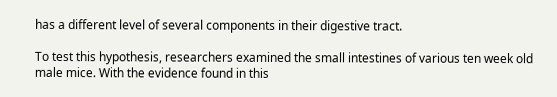has a different level of several components in their digestive tract.

To test this hypothesis, researchers examined the small intestines of various ten week old male mice. With the evidence found in this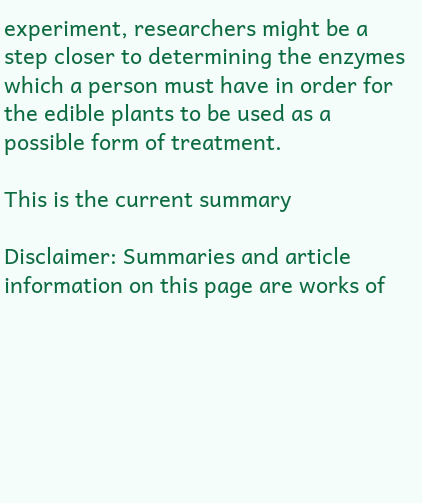experiment, researchers might be a step closer to determining the enzymes which a person must have in order for the edible plants to be used as a possible form of treatment.

This is the current summary

Disclaimer: Summaries and article information on this page are works of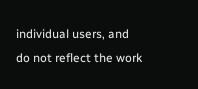individual users, and do not reflect the work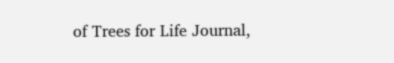of Trees for Life Journal,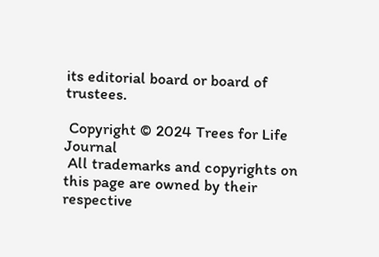its editorial board or board of trustees.

 Copyright © 2024 Trees for Life Journal
 All trademarks and copyrights on this page are owned by their respective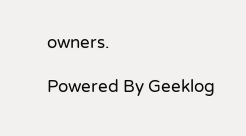owners.

Powered By Geeklog